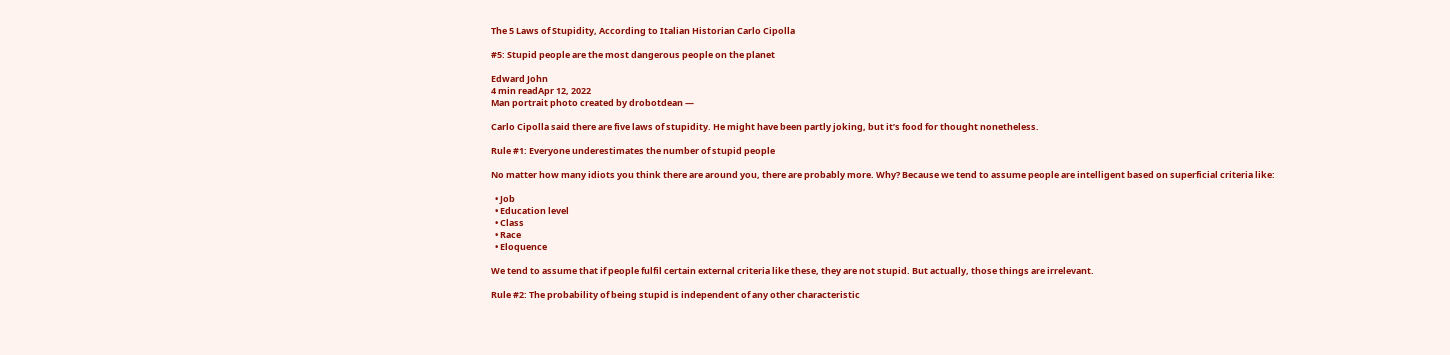The 5 Laws of Stupidity, According to Italian Historian Carlo Cipolla

#5: Stupid people are the most dangerous people on the planet

Edward John
4 min readApr 12, 2022
Man portrait photo created by drobotdean —

Carlo Cipolla said there are five laws of stupidity. He might have been partly joking, but it’s food for thought nonetheless.

Rule #1: Everyone underestimates the number of stupid people

No matter how many idiots you think there are around you, there are probably more. Why? Because we tend to assume people are intelligent based on superficial criteria like:

  • Job
  • Education level
  • Class
  • Race
  • Eloquence

We tend to assume that if people fulfil certain external criteria like these, they are not stupid. But actually, those things are irrelevant.

Rule #2: The probability of being stupid is independent of any other characteristic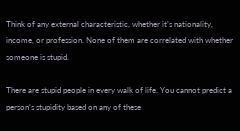Think of any external characteristic, whether it’s nationality, income, or profession. None of them are correlated with whether someone is stupid.

There are stupid people in every walk of life. You cannot predict a person’s stupidity based on any of these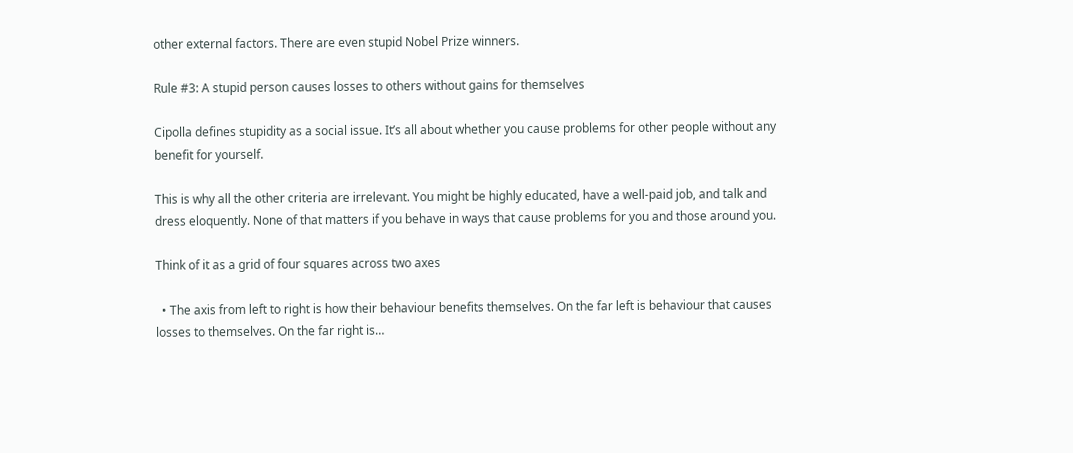other external factors. There are even stupid Nobel Prize winners.

Rule #3: A stupid person causes losses to others without gains for themselves

Cipolla defines stupidity as a social issue. It’s all about whether you cause problems for other people without any benefit for yourself.

This is why all the other criteria are irrelevant. You might be highly educated, have a well-paid job, and talk and dress eloquently. None of that matters if you behave in ways that cause problems for you and those around you.

Think of it as a grid of four squares across two axes

  • The axis from left to right is how their behaviour benefits themselves. On the far left is behaviour that causes losses to themselves. On the far right is…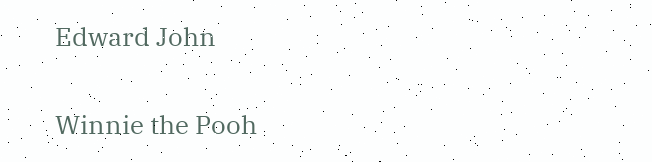Edward John

Winnie the Pooh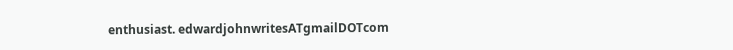enthusiast. edwardjohnwritesATgmailDOTcom